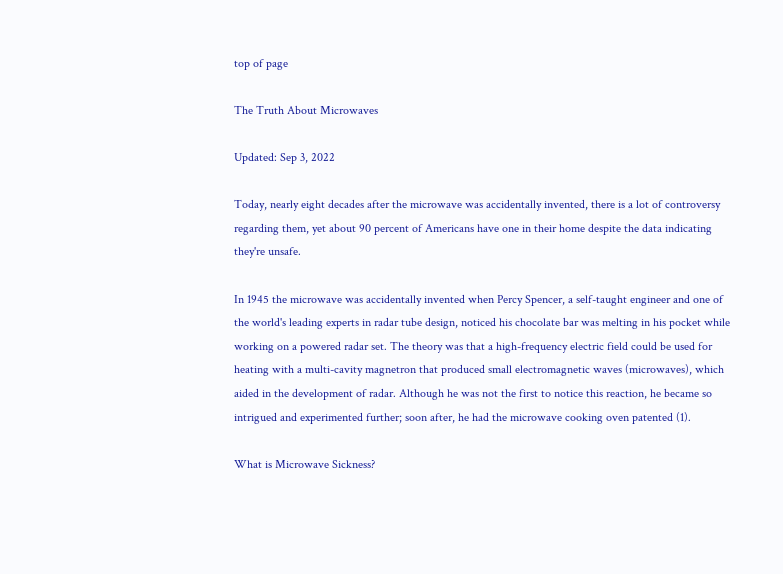top of page

The Truth About Microwaves

Updated: Sep 3, 2022

Today, nearly eight decades after the microwave was accidentally invented, there is a lot of controversy regarding them, yet about 90 percent of Americans have one in their home despite the data indicating they're unsafe.

In 1945 the microwave was accidentally invented when Percy Spencer, a self-taught engineer and one of the world's leading experts in radar tube design, noticed his chocolate bar was melting in his pocket while working on a powered radar set. The theory was that a high-frequency electric field could be used for heating with a multi-cavity magnetron that produced small electromagnetic waves (microwaves), which aided in the development of radar. Although he was not the first to notice this reaction, he became so intrigued and experimented further; soon after, he had the microwave cooking oven patented (1).

What is Microwave Sickness?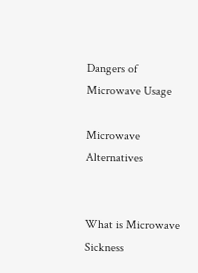Dangers of Microwave Usage

Microwave Alternatives


What is Microwave Sickness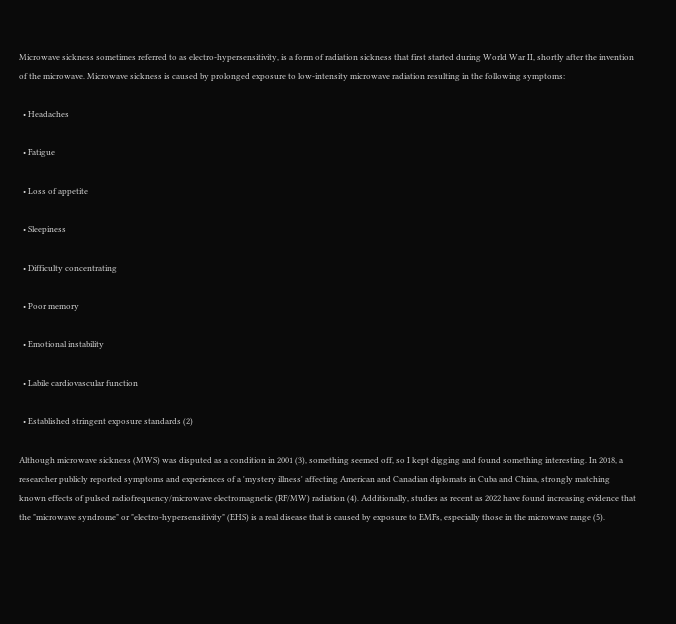Microwave sickness sometimes referred to as electro-hypersensitivity, is a form of radiation sickness that first started during World War II, shortly after the invention of the microwave. Microwave sickness is caused by prolonged exposure to low-intensity microwave radiation resulting in the following symptoms:

  • Headaches

  • Fatigue

  • Loss of appetite

  • Sleepiness

  • Difficulty concentrating

  • Poor memory

  • Emotional instability

  • Labile cardiovascular function

  • Established stringent exposure standards (2)

Although microwave sickness (MWS) was disputed as a condition in 2001 (3), something seemed off, so I kept digging and found something interesting. In 2018, a researcher publicly reported symptoms and experiences of a 'mystery illness' affecting American and Canadian diplomats in Cuba and China, strongly matching known effects of pulsed radiofrequency/microwave electromagnetic (RF/MW) radiation (4). Additionally, studies as recent as 2022 have found increasing evidence that the "microwave syndrome" or "electro-hypersensitivity" (EHS) is a real disease that is caused by exposure to EMFs, especially those in the microwave range (5).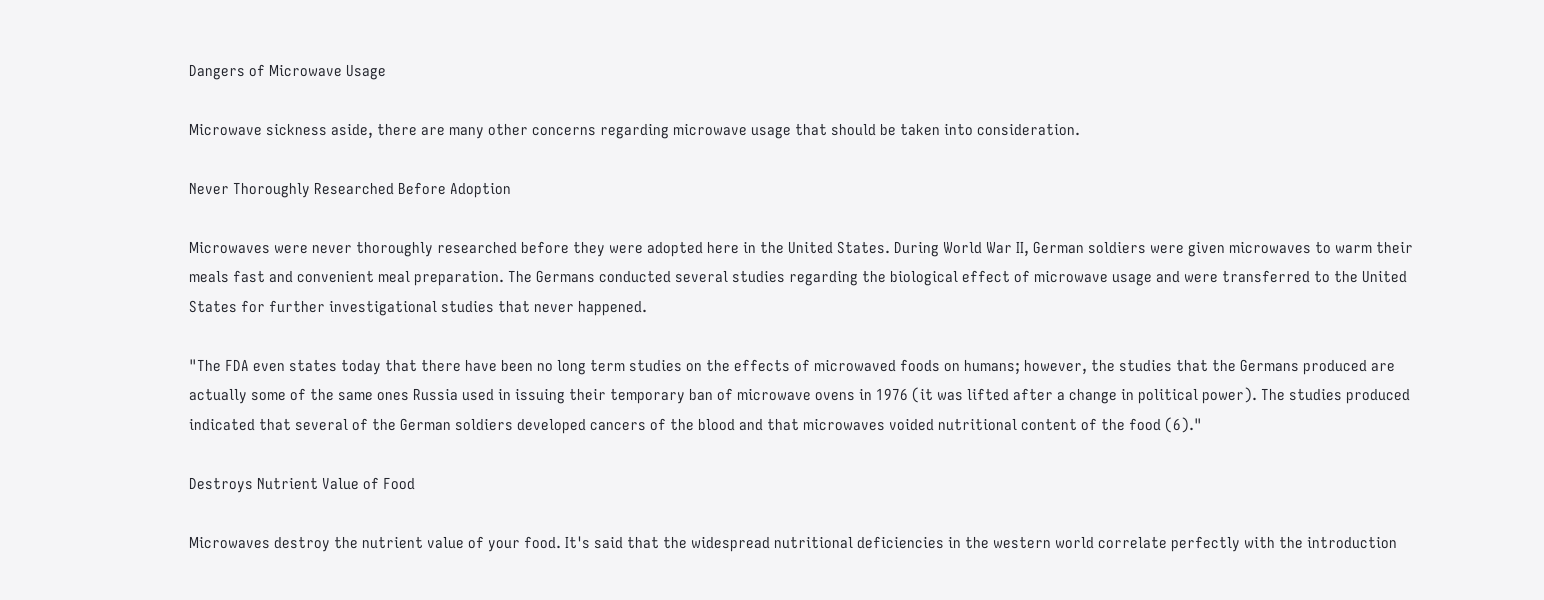Dangers of Microwave Usage

Microwave sickness aside, there are many other concerns regarding microwave usage that should be taken into consideration.

Never Thoroughly Researched Before Adoption

Microwaves were never thoroughly researched before they were adopted here in the United States. During World War II, German soldiers were given microwaves to warm their meals fast and convenient meal preparation. The Germans conducted several studies regarding the biological effect of microwave usage and were transferred to the United States for further investigational studies that never happened.

"The FDA even states today that there have been no long term studies on the effects of microwaved foods on humans; however, the studies that the Germans produced are actually some of the same ones Russia used in issuing their temporary ban of microwave ovens in 1976 (it was lifted after a change in political power). The studies produced indicated that several of the German soldiers developed cancers of the blood and that microwaves voided nutritional content of the food (6)."

Destroys Nutrient Value of Food

Microwaves destroy the nutrient value of your food. It's said that the widespread nutritional deficiencies in the western world correlate perfectly with the introduction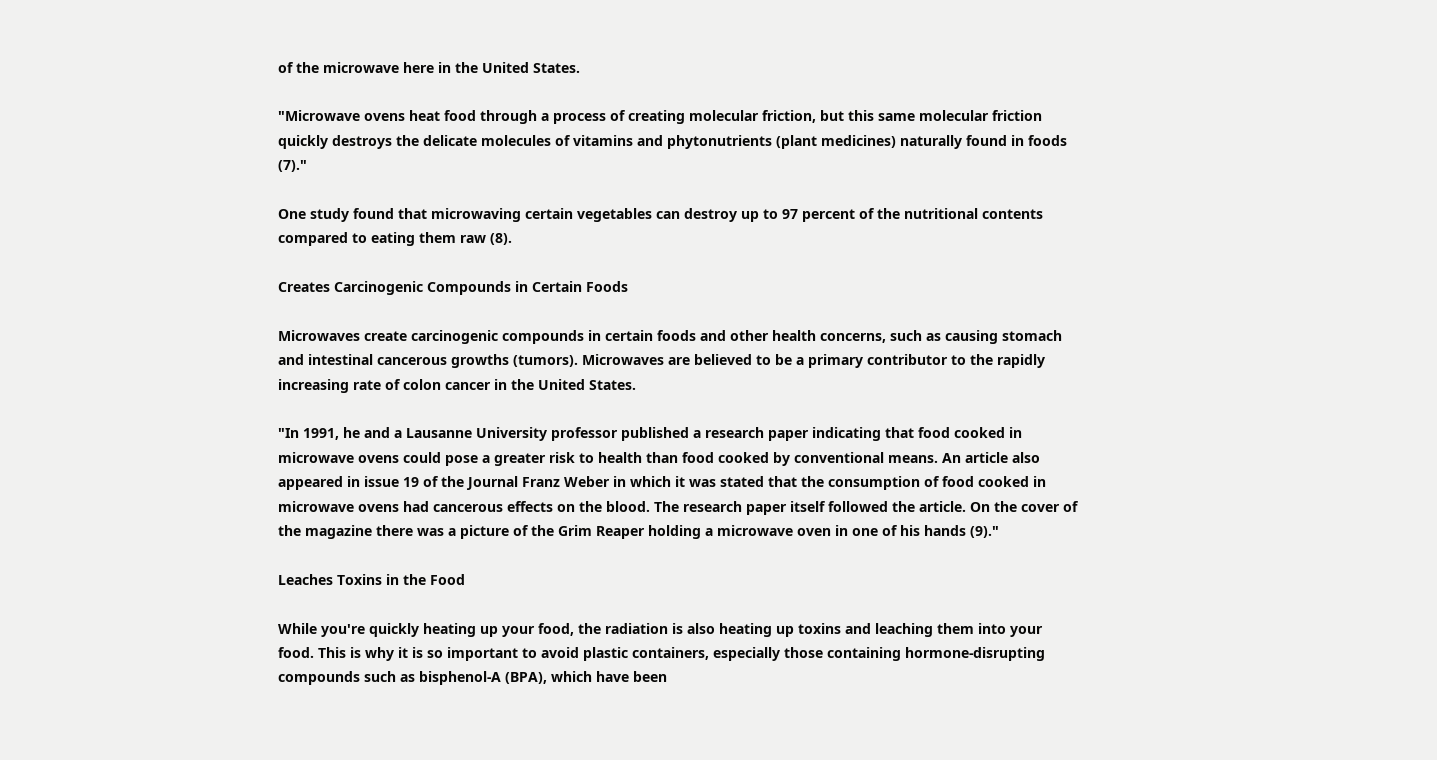of the microwave here in the United States.

"Microwave ovens heat food through a process of creating molecular friction, but this same molecular friction quickly destroys the delicate molecules of vitamins and phytonutrients (plant medicines) naturally found in foods (7)."

One study found that microwaving certain vegetables can destroy up to 97 percent of the nutritional contents compared to eating them raw (8).

Creates Carcinogenic Compounds in Certain Foods

Microwaves create carcinogenic compounds in certain foods and other health concerns, such as causing stomach and intestinal cancerous growths (tumors). Microwaves are believed to be a primary contributor to the rapidly increasing rate of colon cancer in the United States.

"In 1991, he and a Lausanne University professor published a research paper indicating that food cooked in microwave ovens could pose a greater risk to health than food cooked by conventional means. An article also appeared in issue 19 of the Journal Franz Weber in which it was stated that the consumption of food cooked in microwave ovens had cancerous effects on the blood. The research paper itself followed the article. On the cover of the magazine there was a picture of the Grim Reaper holding a microwave oven in one of his hands (9)."

Leaches Toxins in the Food

While you're quickly heating up your food, the radiation is also heating up toxins and leaching them into your food. This is why it is so important to avoid plastic containers, especially those containing hormone-disrupting compounds such as bisphenol-A (BPA), which have been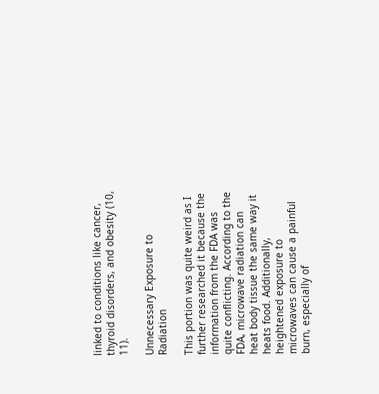linked to conditions like cancer, thyroid disorders, and obesity (10, 11).

Unnecessary Exposure to Radiation

This portion was quite weird as I further researched it because the information from the FDA was quite conflicting. According to the FDA, microwave radiation can heat body tissue the same way it heats food. Additionally, heightened exposure to microwaves can cause a painful burn, especially of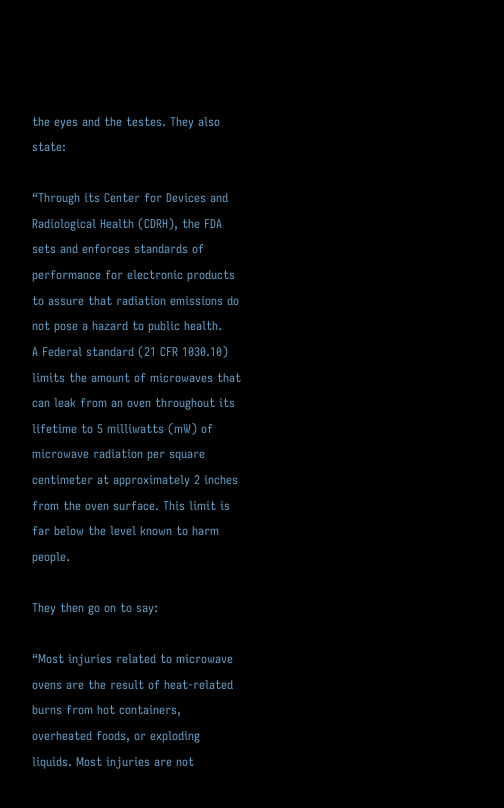the eyes and the testes. They also state:

“Through its Center for Devices and Radiological Health (CDRH), the FDA sets and enforces standards of performance for electronic products to assure that radiation emissions do not pose a hazard to public health.
A Federal standard (21 CFR 1030.10) limits the amount of microwaves that can leak from an oven throughout its lifetime to 5 milliwatts (mW) of microwave radiation per square centimeter at approximately 2 inches from the oven surface. This limit is far below the level known to harm people.

They then go on to say:

“Most injuries related to microwave ovens are the result of heat-related burns from hot containers, overheated foods, or exploding liquids. Most injuries are not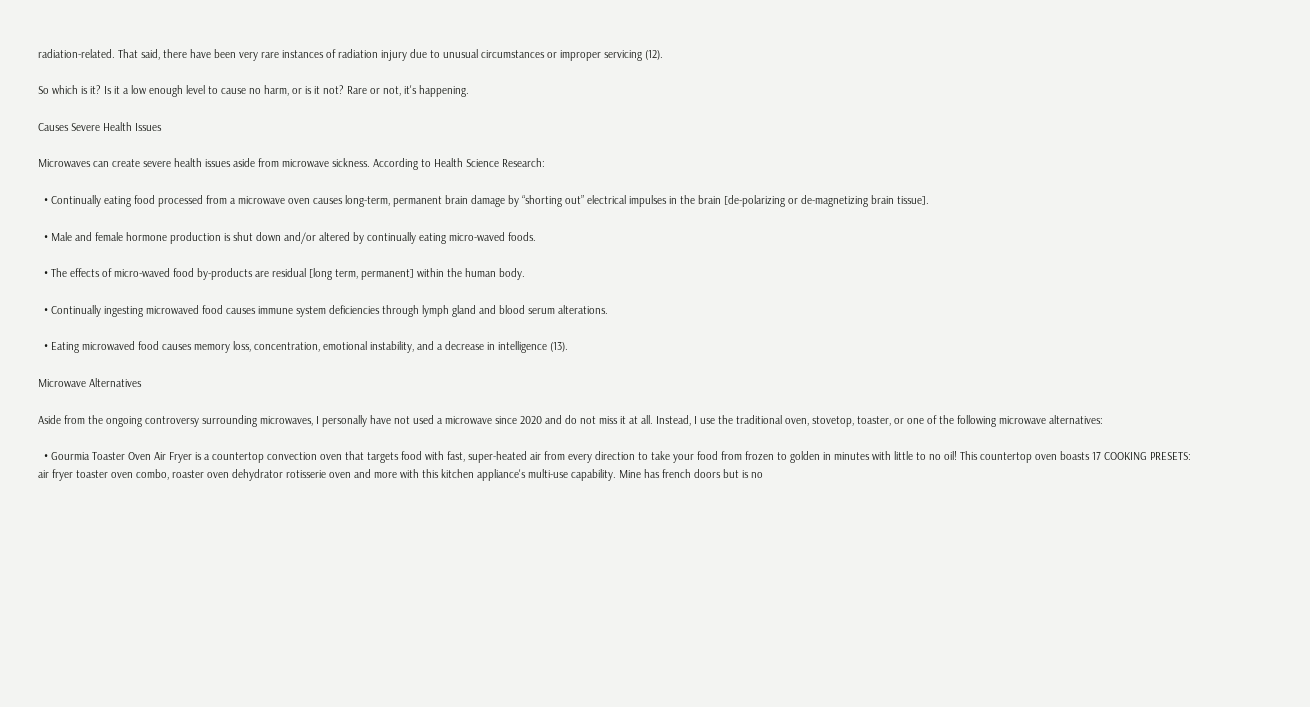radiation-related. That said, there have been very rare instances of radiation injury due to unusual circumstances or improper servicing (12).

So which is it? Is it a low enough level to cause no harm, or is it not? Rare or not, it's happening.

Causes Severe Health Issues

Microwaves can create severe health issues aside from microwave sickness. According to Health Science Research:

  • Continually eating food processed from a microwave oven causes long-term, permanent brain damage by “shorting out” electrical impulses in the brain [de-polarizing or de-magnetizing brain tissue].

  • Male and female hormone production is shut down and/or altered by continually eating micro-waved foods.

  • The effects of micro-waved food by-products are residual [long term, permanent] within the human body.

  • Continually ingesting microwaved food causes immune system deficiencies through lymph gland and blood serum alterations.

  • Eating microwaved food causes memory loss, concentration, emotional instability, and a decrease in intelligence (13).

Microwave Alternatives

Aside from the ongoing controversy surrounding microwaves, I personally have not used a microwave since 2020 and do not miss it at all. Instead, I use the traditional oven, stovetop, toaster, or one of the following microwave alternatives:

  • Gourmia Toaster Oven Air Fryer is a countertop convection oven that targets food with fast, super-heated air from every direction to take your food from frozen to golden in minutes with little to no oil! This countertop oven boasts 17 COOKING PRESETS: air fryer toaster oven combo, roaster oven dehydrator rotisserie oven and more with this kitchen appliance's multi-use capability. Mine has french doors but is no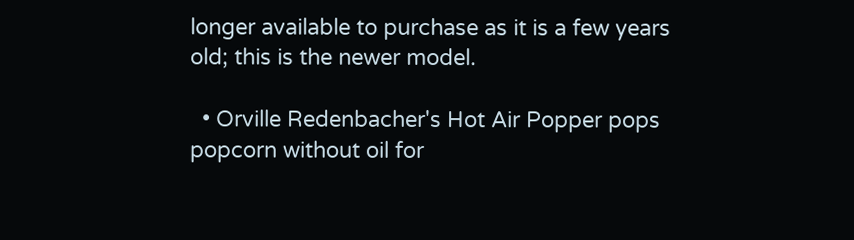longer available to purchase as it is a few years old; this is the newer model.

  • Orville Redenbacher's Hot Air Popper pops popcorn without oil for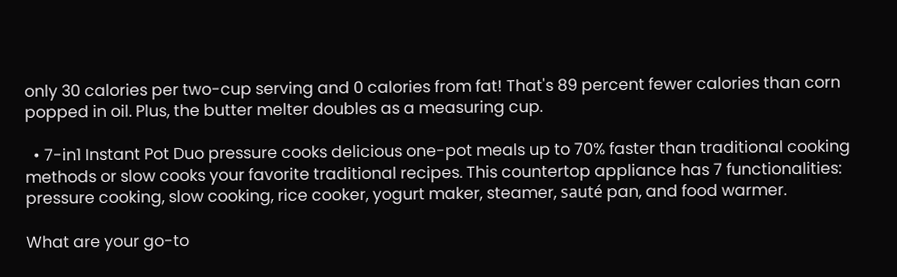only 30 calories per two-cup serving and 0 calories from fat! That's 89 percent fewer calories than corn popped in oil. Plus, the butter melter doubles as a measuring cup.

  • 7-in1 Instant Pot Duo pressure cooks delicious one-pot meals up to 70% faster than traditional cooking methods or slow cooks your favorite traditional recipes. This countertop appliance has 7 functionalities: pressure cooking, slow cooking, rice cooker, yogurt maker, steamer, sauté pan, and food warmer.

What are your go-to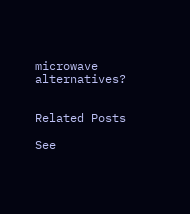microwave alternatives?


Related Posts

See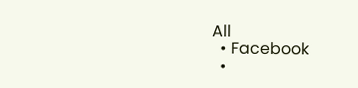All
  • Facebook
  •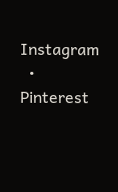Instagram
  • Pinterest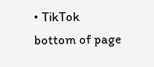• TikTok
bottom of page